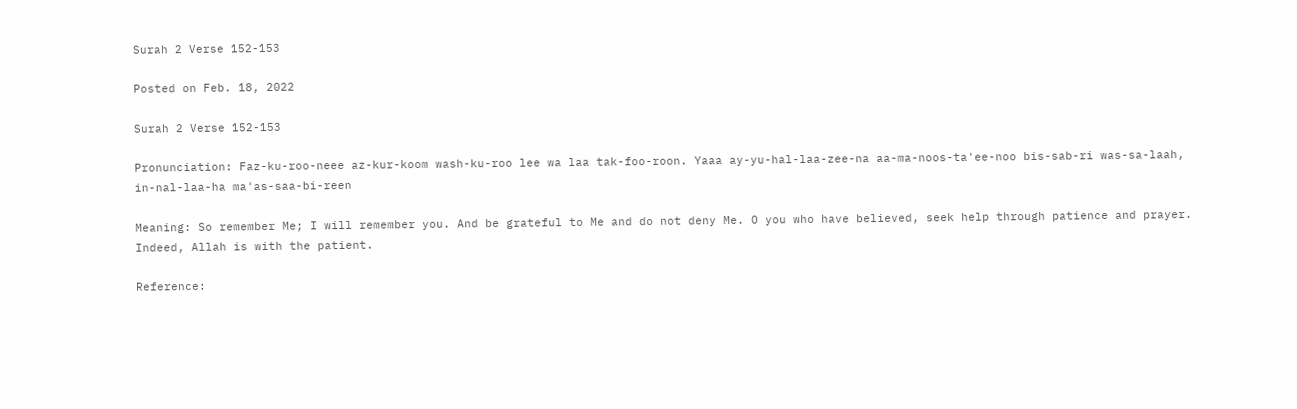Surah 2 Verse 152-153

Posted on Feb. 18, 2022

Surah 2 Verse 152-153

Pronunciation: Faz-ku-roo-neee az-kur-koom wash-ku-roo lee wa laa tak-foo-roon. Yaaa ay-yu-hal-laa-zee-na aa-ma-noos-ta'ee-noo bis-sab-ri was-sa-laah, in-nal-laa-ha ma'as-saa-bi-reen

Meaning: So remember Me; I will remember you. And be grateful to Me and do not deny Me. O you who have believed, seek help through patience and prayer. Indeed, Allah is with the patient.

Reference: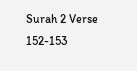Surah 2 Verse 152-153